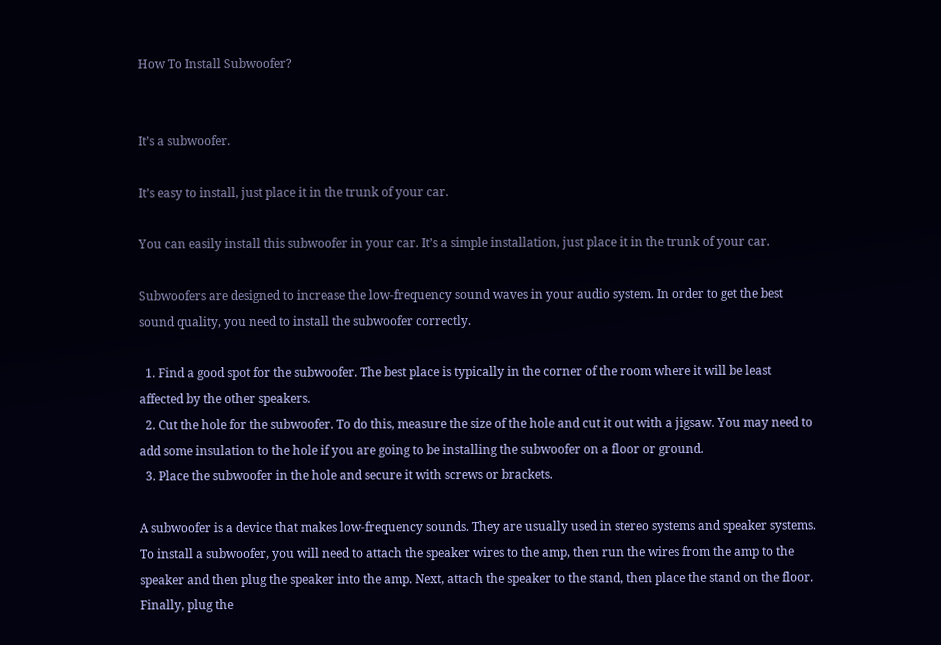How To Install Subwoofer?


It’s a subwoofer.

It’s easy to install, just place it in the trunk of your car.

You can easily install this subwoofer in your car. It’s a simple installation, just place it in the trunk of your car.

Subwoofers are designed to increase the low-frequency sound waves in your audio system. In order to get the best sound quality, you need to install the subwoofer correctly.

  1. Find a good spot for the subwoofer. The best place is typically in the corner of the room where it will be least affected by the other speakers.
  2. Cut the hole for the subwoofer. To do this, measure the size of the hole and cut it out with a jigsaw. You may need to add some insulation to the hole if you are going to be installing the subwoofer on a floor or ground.
  3. Place the subwoofer in the hole and secure it with screws or brackets.

A subwoofer is a device that makes low-frequency sounds. They are usually used in stereo systems and speaker systems. To install a subwoofer, you will need to attach the speaker wires to the amp, then run the wires from the amp to the speaker and then plug the speaker into the amp. Next, attach the speaker to the stand, then place the stand on the floor. Finally, plug the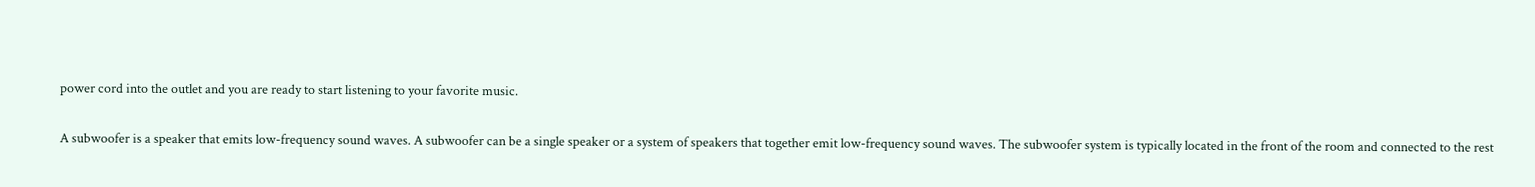power cord into the outlet and you are ready to start listening to your favorite music.

A subwoofer is a speaker that emits low-frequency sound waves. A subwoofer can be a single speaker or a system of speakers that together emit low-frequency sound waves. The subwoofer system is typically located in the front of the room and connected to the rest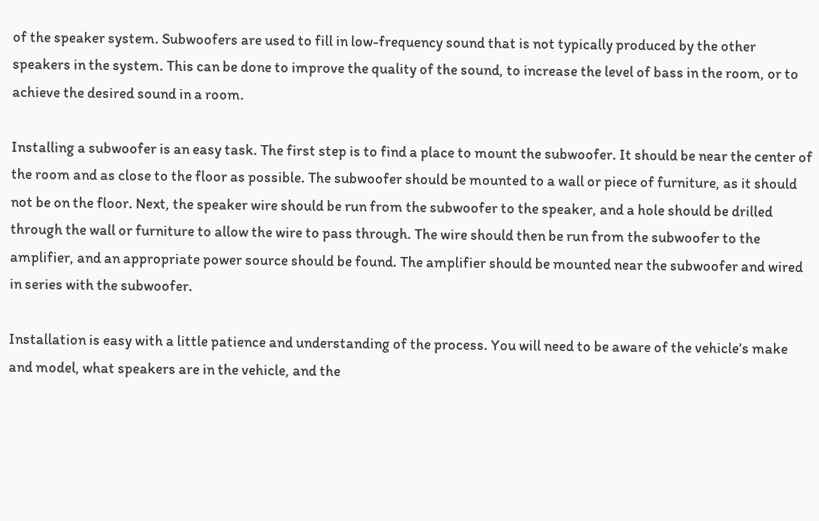of the speaker system. Subwoofers are used to fill in low-frequency sound that is not typically produced by the other speakers in the system. This can be done to improve the quality of the sound, to increase the level of bass in the room, or to achieve the desired sound in a room.

Installing a subwoofer is an easy task. The first step is to find a place to mount the subwoofer. It should be near the center of the room and as close to the floor as possible. The subwoofer should be mounted to a wall or piece of furniture, as it should not be on the floor. Next, the speaker wire should be run from the subwoofer to the speaker, and a hole should be drilled through the wall or furniture to allow the wire to pass through. The wire should then be run from the subwoofer to the amplifier, and an appropriate power source should be found. The amplifier should be mounted near the subwoofer and wired in series with the subwoofer.

Installation is easy with a little patience and understanding of the process. You will need to be aware of the vehicle’s make and model, what speakers are in the vehicle, and the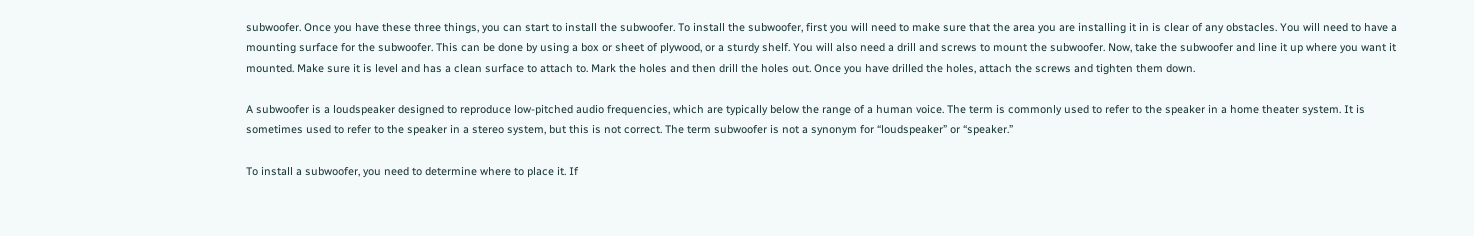subwoofer. Once you have these three things, you can start to install the subwoofer. To install the subwoofer, first you will need to make sure that the area you are installing it in is clear of any obstacles. You will need to have a mounting surface for the subwoofer. This can be done by using a box or sheet of plywood, or a sturdy shelf. You will also need a drill and screws to mount the subwoofer. Now, take the subwoofer and line it up where you want it mounted. Make sure it is level and has a clean surface to attach to. Mark the holes and then drill the holes out. Once you have drilled the holes, attach the screws and tighten them down.

A subwoofer is a loudspeaker designed to reproduce low-pitched audio frequencies, which are typically below the range of a human voice. The term is commonly used to refer to the speaker in a home theater system. It is sometimes used to refer to the speaker in a stereo system, but this is not correct. The term subwoofer is not a synonym for “loudspeaker” or “speaker.”

To install a subwoofer, you need to determine where to place it. If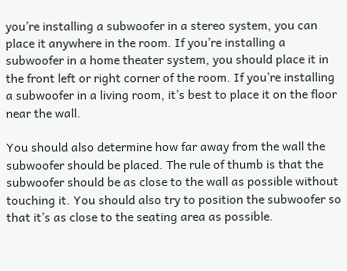you’re installing a subwoofer in a stereo system, you can place it anywhere in the room. If you’re installing a subwoofer in a home theater system, you should place it in the front left or right corner of the room. If you’re installing a subwoofer in a living room, it’s best to place it on the floor near the wall.

You should also determine how far away from the wall the subwoofer should be placed. The rule of thumb is that the subwoofer should be as close to the wall as possible without touching it. You should also try to position the subwoofer so that it’s as close to the seating area as possible.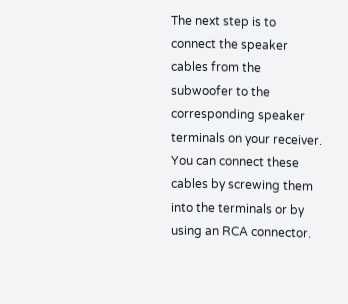The next step is to connect the speaker cables from the subwoofer to the corresponding speaker terminals on your receiver. You can connect these cables by screwing them into the terminals or by using an RCA connector.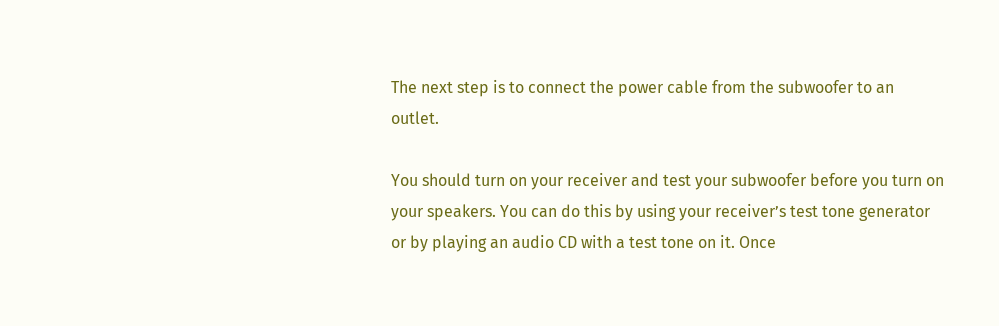The next step is to connect the power cable from the subwoofer to an outlet.

You should turn on your receiver and test your subwoofer before you turn on your speakers. You can do this by using your receiver’s test tone generator or by playing an audio CD with a test tone on it. Once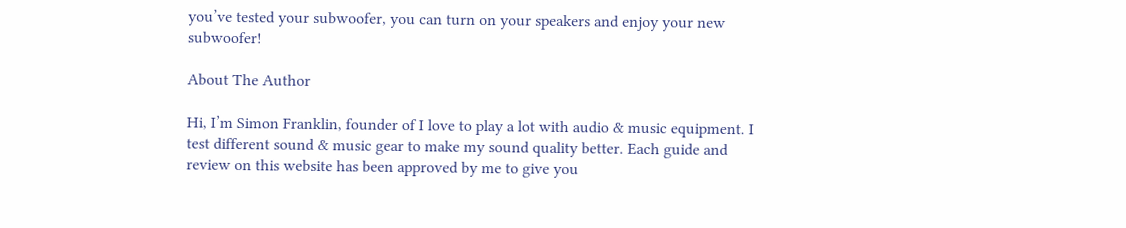you’ve tested your subwoofer, you can turn on your speakers and enjoy your new subwoofer!

About The Author

Hi, I’m Simon Franklin, founder of I love to play a lot with audio & music equipment. I test different sound & music gear to make my sound quality better. Each guide and review on this website has been approved by me to give you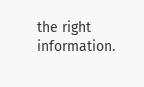the right information.